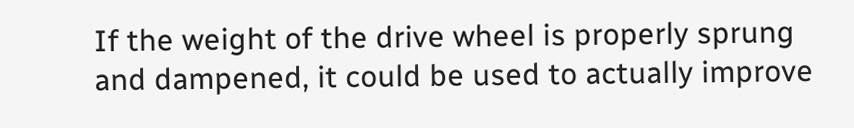If the weight of the drive wheel is properly sprung and dampened, it could be used to actually improve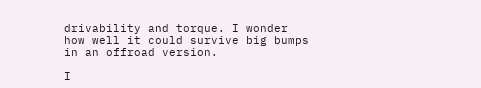drivability and torque. I wonder how well it could survive big bumps in an offroad version.

I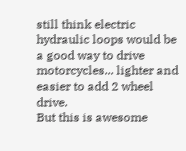still think electric hydraulic loops would be a good way to drive motorcycles... lighter and easier to add 2 wheel drive.
But this is awesome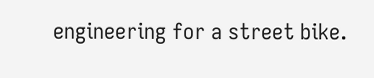engineering for a street bike.